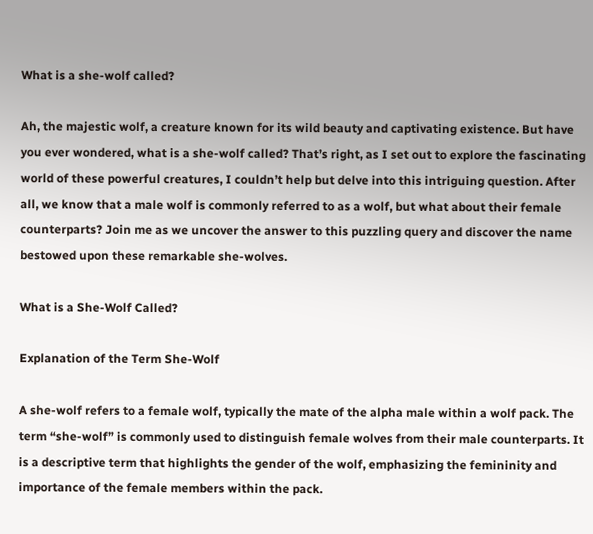What is a she-wolf called?

Ah, the majestic wolf, a creature known for its wild beauty and captivating existence. But have you ever wondered, what is a she-wolf called? That’s right, as I set out to explore the fascinating world of these powerful creatures, I couldn’t help but delve into this intriguing question. After all, we know that a male wolf is commonly referred to as a wolf, but what about their female counterparts? Join me as we uncover the answer to this puzzling query and discover the name bestowed upon these remarkable she-wolves.

What is a She-Wolf Called?

Explanation of the Term She-Wolf

A she-wolf refers to a female wolf, typically the mate of the alpha male within a wolf pack. The term “she-wolf” is commonly used to distinguish female wolves from their male counterparts. It is a descriptive term that highlights the gender of the wolf, emphasizing the femininity and importance of the female members within the pack.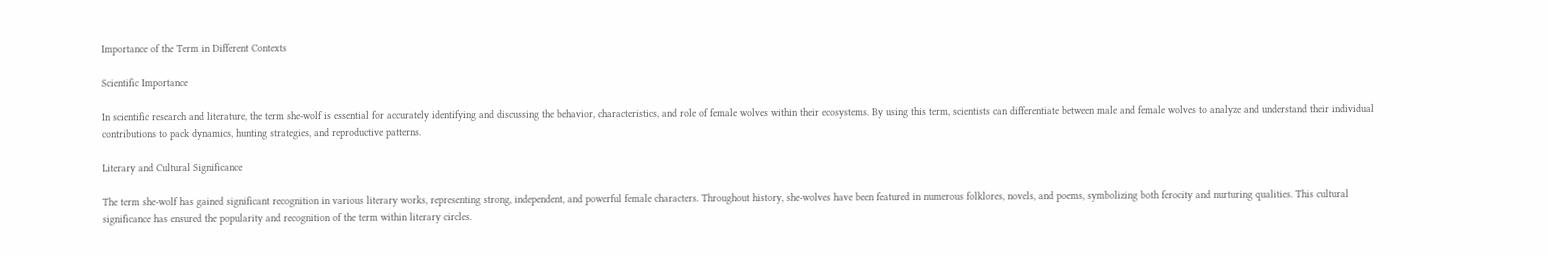Importance of the Term in Different Contexts

Scientific Importance

In scientific research and literature, the term she-wolf is essential for accurately identifying and discussing the behavior, characteristics, and role of female wolves within their ecosystems. By using this term, scientists can differentiate between male and female wolves to analyze and understand their individual contributions to pack dynamics, hunting strategies, and reproductive patterns.

Literary and Cultural Significance

The term she-wolf has gained significant recognition in various literary works, representing strong, independent, and powerful female characters. Throughout history, she-wolves have been featured in numerous folklores, novels, and poems, symbolizing both ferocity and nurturing qualities. This cultural significance has ensured the popularity and recognition of the term within literary circles.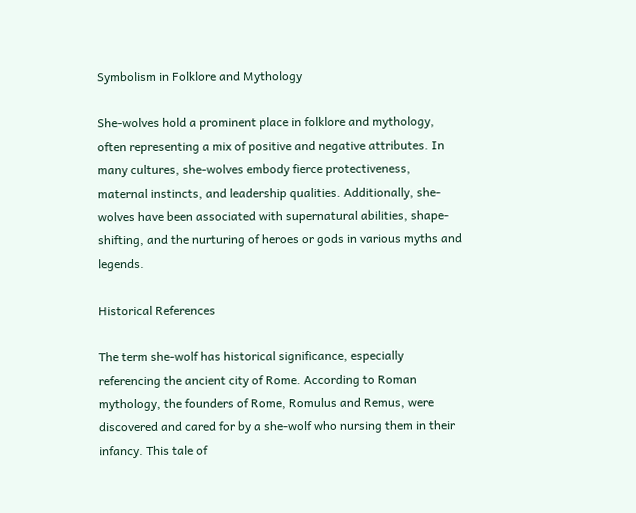Symbolism in Folklore and Mythology

She-wolves hold a prominent place in folklore and mythology, often representing a mix of positive and negative attributes. In many cultures, she-wolves embody fierce protectiveness, maternal instincts, and leadership qualities. Additionally, she-wolves have been associated with supernatural abilities, shape-shifting, and the nurturing of heroes or gods in various myths and legends.

Historical References

The term she-wolf has historical significance, especially referencing the ancient city of Rome. According to Roman mythology, the founders of Rome, Romulus and Remus, were discovered and cared for by a she-wolf who nursing them in their infancy. This tale of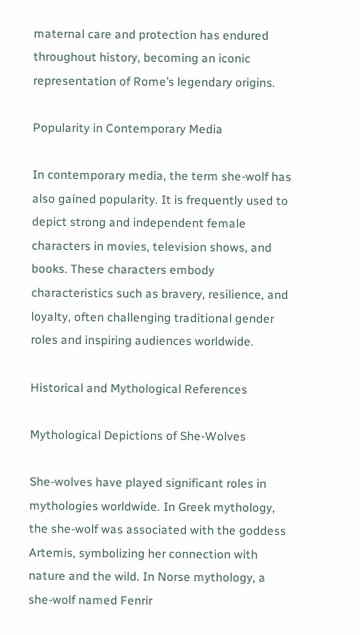maternal care and protection has endured throughout history, becoming an iconic representation of Rome’s legendary origins.

Popularity in Contemporary Media

In contemporary media, the term she-wolf has also gained popularity. It is frequently used to depict strong and independent female characters in movies, television shows, and books. These characters embody characteristics such as bravery, resilience, and loyalty, often challenging traditional gender roles and inspiring audiences worldwide.

Historical and Mythological References

Mythological Depictions of She-Wolves

She-wolves have played significant roles in mythologies worldwide. In Greek mythology, the she-wolf was associated with the goddess Artemis, symbolizing her connection with nature and the wild. In Norse mythology, a she-wolf named Fenrir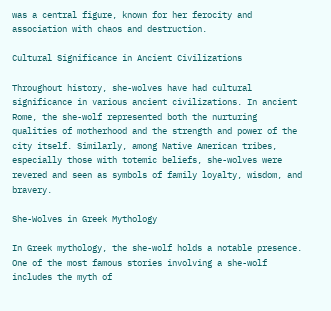was a central figure, known for her ferocity and association with chaos and destruction.

Cultural Significance in Ancient Civilizations

Throughout history, she-wolves have had cultural significance in various ancient civilizations. In ancient Rome, the she-wolf represented both the nurturing qualities of motherhood and the strength and power of the city itself. Similarly, among Native American tribes, especially those with totemic beliefs, she-wolves were revered and seen as symbols of family loyalty, wisdom, and bravery.

She-Wolves in Greek Mythology

In Greek mythology, the she-wolf holds a notable presence. One of the most famous stories involving a she-wolf includes the myth of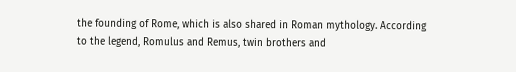the founding of Rome, which is also shared in Roman mythology. According to the legend, Romulus and Remus, twin brothers and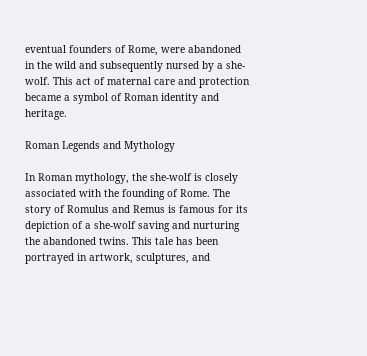eventual founders of Rome, were abandoned in the wild and subsequently nursed by a she-wolf. This act of maternal care and protection became a symbol of Roman identity and heritage.

Roman Legends and Mythology

In Roman mythology, the she-wolf is closely associated with the founding of Rome. The story of Romulus and Remus is famous for its depiction of a she-wolf saving and nurturing the abandoned twins. This tale has been portrayed in artwork, sculptures, and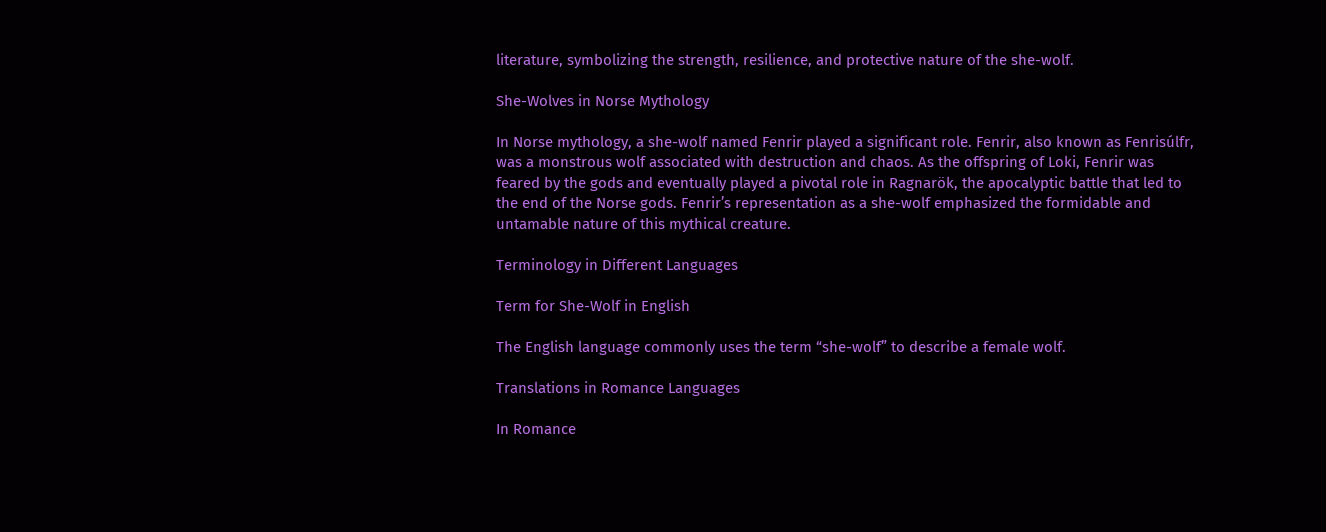literature, symbolizing the strength, resilience, and protective nature of the she-wolf.

She-Wolves in Norse Mythology

In Norse mythology, a she-wolf named Fenrir played a significant role. Fenrir, also known as Fenrisúlfr, was a monstrous wolf associated with destruction and chaos. As the offspring of Loki, Fenrir was feared by the gods and eventually played a pivotal role in Ragnarök, the apocalyptic battle that led to the end of the Norse gods. Fenrir’s representation as a she-wolf emphasized the formidable and untamable nature of this mythical creature.

Terminology in Different Languages

Term for She-Wolf in English

The English language commonly uses the term “she-wolf” to describe a female wolf.

Translations in Romance Languages

In Romance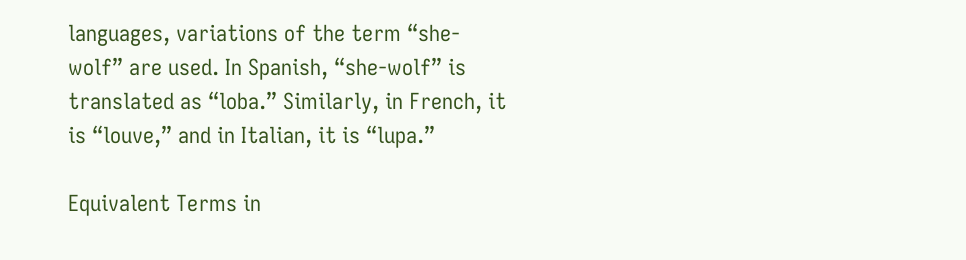languages, variations of the term “she-wolf” are used. In Spanish, “she-wolf” is translated as “loba.” Similarly, in French, it is “louve,” and in Italian, it is “lupa.”

Equivalent Terms in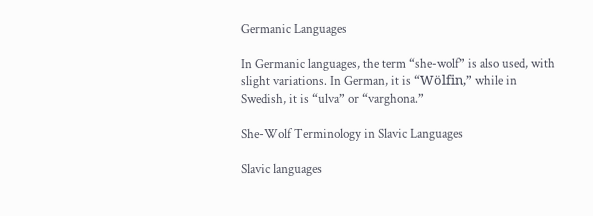Germanic Languages

In Germanic languages, the term “she-wolf” is also used, with slight variations. In German, it is “Wölfin,” while in Swedish, it is “ulva” or “varghona.”

She-Wolf Terminology in Slavic Languages

Slavic languages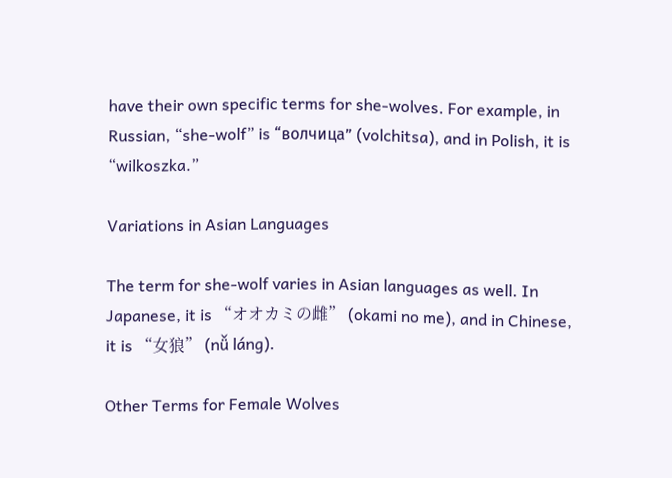have their own specific terms for she-wolves. For example, in Russian, “she-wolf” is “волчица” (volchitsa), and in Polish, it is “wilkoszka.”

Variations in Asian Languages

The term for she-wolf varies in Asian languages as well. In Japanese, it is “オオカミの雌” (okami no me), and in Chinese, it is “女狼” (nǚ láng).

Other Terms for Female Wolves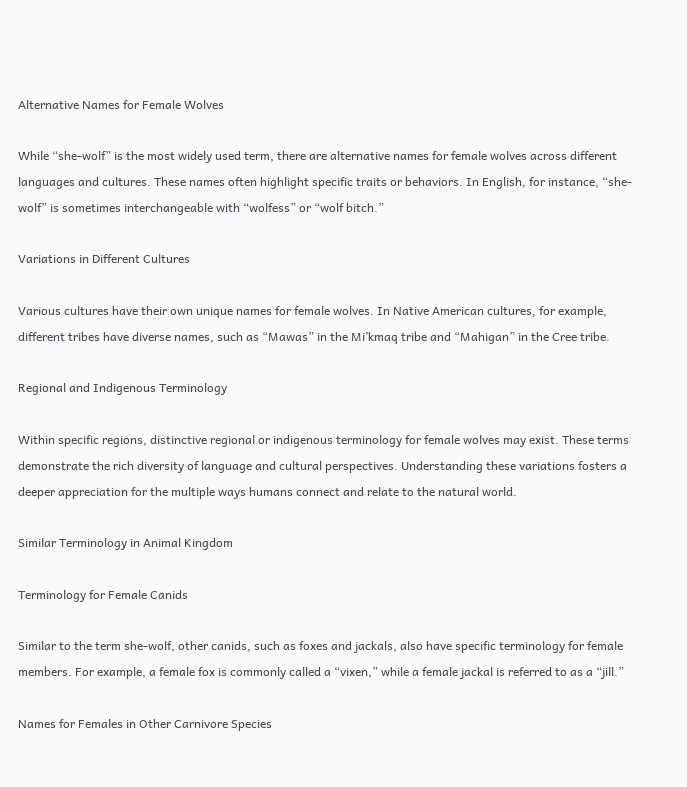Alternative Names for Female Wolves

While “she-wolf” is the most widely used term, there are alternative names for female wolves across different languages and cultures. These names often highlight specific traits or behaviors. In English, for instance, “she-wolf” is sometimes interchangeable with “wolfess” or “wolf bitch.”

Variations in Different Cultures

Various cultures have their own unique names for female wolves. In Native American cultures, for example, different tribes have diverse names, such as “Mawas” in the Mi’kmaq tribe and “Mahigan” in the Cree tribe.

Regional and Indigenous Terminology

Within specific regions, distinctive regional or indigenous terminology for female wolves may exist. These terms demonstrate the rich diversity of language and cultural perspectives. Understanding these variations fosters a deeper appreciation for the multiple ways humans connect and relate to the natural world.

Similar Terminology in Animal Kingdom

Terminology for Female Canids

Similar to the term she-wolf, other canids, such as foxes and jackals, also have specific terminology for female members. For example, a female fox is commonly called a “vixen,” while a female jackal is referred to as a “jill.”

Names for Females in Other Carnivore Species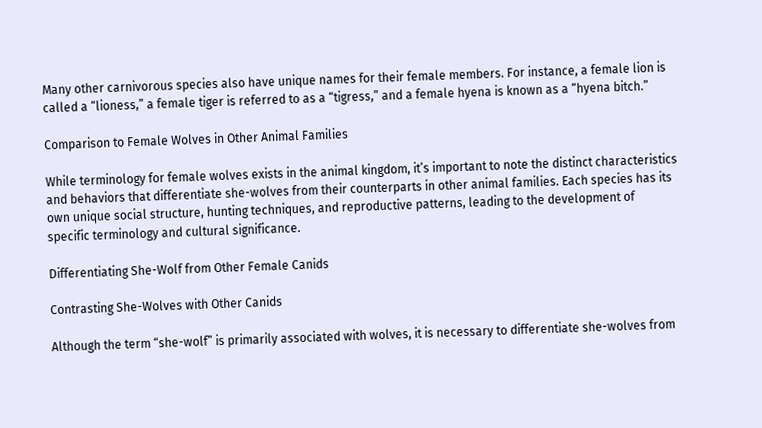Many other carnivorous species also have unique names for their female members. For instance, a female lion is called a “lioness,” a female tiger is referred to as a “tigress,” and a female hyena is known as a “hyena bitch.”

Comparison to Female Wolves in Other Animal Families

While terminology for female wolves exists in the animal kingdom, it’s important to note the distinct characteristics and behaviors that differentiate she-wolves from their counterparts in other animal families. Each species has its own unique social structure, hunting techniques, and reproductive patterns, leading to the development of specific terminology and cultural significance.

Differentiating She-Wolf from Other Female Canids

Contrasting She-Wolves with Other Canids

Although the term “she-wolf” is primarily associated with wolves, it is necessary to differentiate she-wolves from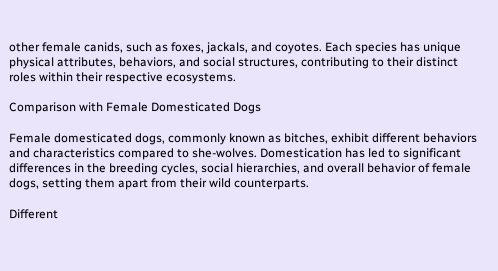other female canids, such as foxes, jackals, and coyotes. Each species has unique physical attributes, behaviors, and social structures, contributing to their distinct roles within their respective ecosystems.

Comparison with Female Domesticated Dogs

Female domesticated dogs, commonly known as bitches, exhibit different behaviors and characteristics compared to she-wolves. Domestication has led to significant differences in the breeding cycles, social hierarchies, and overall behavior of female dogs, setting them apart from their wild counterparts.

Different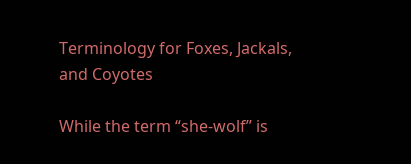Terminology for Foxes, Jackals, and Coyotes

While the term “she-wolf” is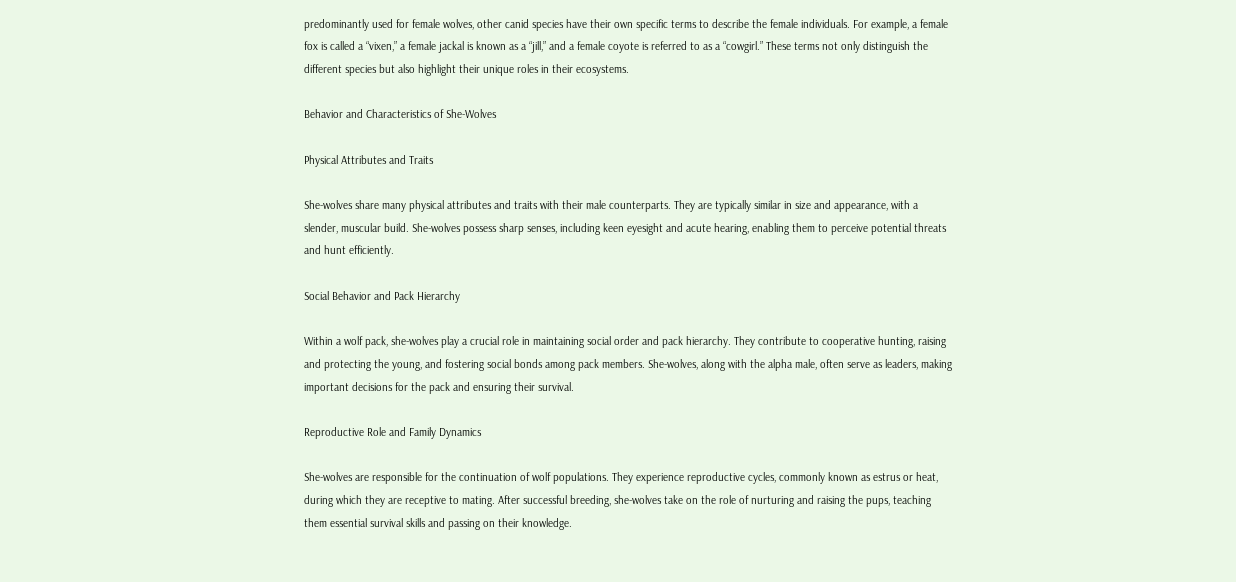predominantly used for female wolves, other canid species have their own specific terms to describe the female individuals. For example, a female fox is called a “vixen,” a female jackal is known as a “jill,” and a female coyote is referred to as a “cowgirl.” These terms not only distinguish the different species but also highlight their unique roles in their ecosystems.

Behavior and Characteristics of She-Wolves

Physical Attributes and Traits

She-wolves share many physical attributes and traits with their male counterparts. They are typically similar in size and appearance, with a slender, muscular build. She-wolves possess sharp senses, including keen eyesight and acute hearing, enabling them to perceive potential threats and hunt efficiently.

Social Behavior and Pack Hierarchy

Within a wolf pack, she-wolves play a crucial role in maintaining social order and pack hierarchy. They contribute to cooperative hunting, raising and protecting the young, and fostering social bonds among pack members. She-wolves, along with the alpha male, often serve as leaders, making important decisions for the pack and ensuring their survival.

Reproductive Role and Family Dynamics

She-wolves are responsible for the continuation of wolf populations. They experience reproductive cycles, commonly known as estrus or heat, during which they are receptive to mating. After successful breeding, she-wolves take on the role of nurturing and raising the pups, teaching them essential survival skills and passing on their knowledge.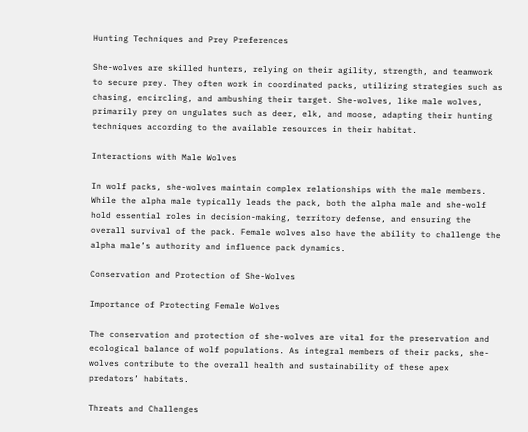Hunting Techniques and Prey Preferences

She-wolves are skilled hunters, relying on their agility, strength, and teamwork to secure prey. They often work in coordinated packs, utilizing strategies such as chasing, encircling, and ambushing their target. She-wolves, like male wolves, primarily prey on ungulates such as deer, elk, and moose, adapting their hunting techniques according to the available resources in their habitat.

Interactions with Male Wolves

In wolf packs, she-wolves maintain complex relationships with the male members. While the alpha male typically leads the pack, both the alpha male and she-wolf hold essential roles in decision-making, territory defense, and ensuring the overall survival of the pack. Female wolves also have the ability to challenge the alpha male’s authority and influence pack dynamics.

Conservation and Protection of She-Wolves

Importance of Protecting Female Wolves

The conservation and protection of she-wolves are vital for the preservation and ecological balance of wolf populations. As integral members of their packs, she-wolves contribute to the overall health and sustainability of these apex predators’ habitats.

Threats and Challenges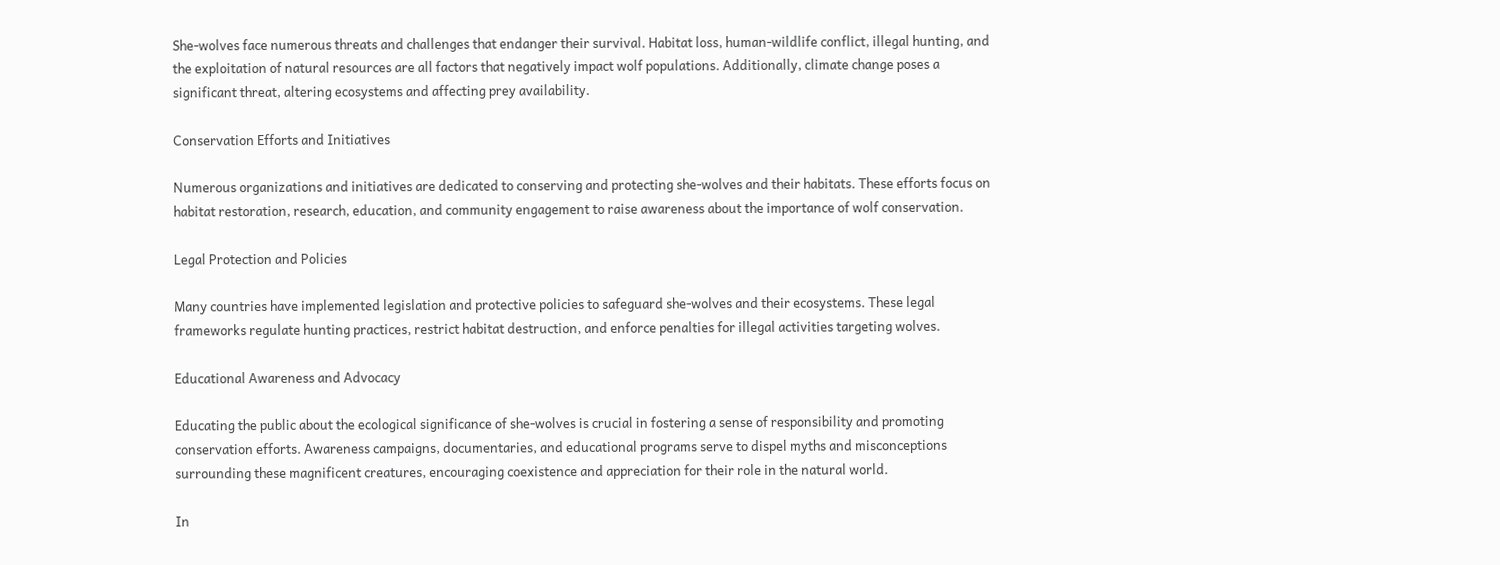She-wolves face numerous threats and challenges that endanger their survival. Habitat loss, human-wildlife conflict, illegal hunting, and the exploitation of natural resources are all factors that negatively impact wolf populations. Additionally, climate change poses a significant threat, altering ecosystems and affecting prey availability.

Conservation Efforts and Initiatives

Numerous organizations and initiatives are dedicated to conserving and protecting she-wolves and their habitats. These efforts focus on habitat restoration, research, education, and community engagement to raise awareness about the importance of wolf conservation.

Legal Protection and Policies

Many countries have implemented legislation and protective policies to safeguard she-wolves and their ecosystems. These legal frameworks regulate hunting practices, restrict habitat destruction, and enforce penalties for illegal activities targeting wolves.

Educational Awareness and Advocacy

Educating the public about the ecological significance of she-wolves is crucial in fostering a sense of responsibility and promoting conservation efforts. Awareness campaigns, documentaries, and educational programs serve to dispel myths and misconceptions surrounding these magnificent creatures, encouraging coexistence and appreciation for their role in the natural world.

In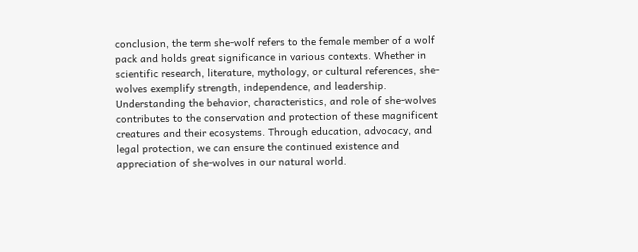conclusion, the term she-wolf refers to the female member of a wolf pack and holds great significance in various contexts. Whether in scientific research, literature, mythology, or cultural references, she-wolves exemplify strength, independence, and leadership. Understanding the behavior, characteristics, and role of she-wolves contributes to the conservation and protection of these magnificent creatures and their ecosystems. Through education, advocacy, and legal protection, we can ensure the continued existence and appreciation of she-wolves in our natural world.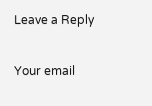Leave a Reply

Your email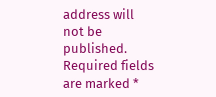address will not be published. Required fields are marked *